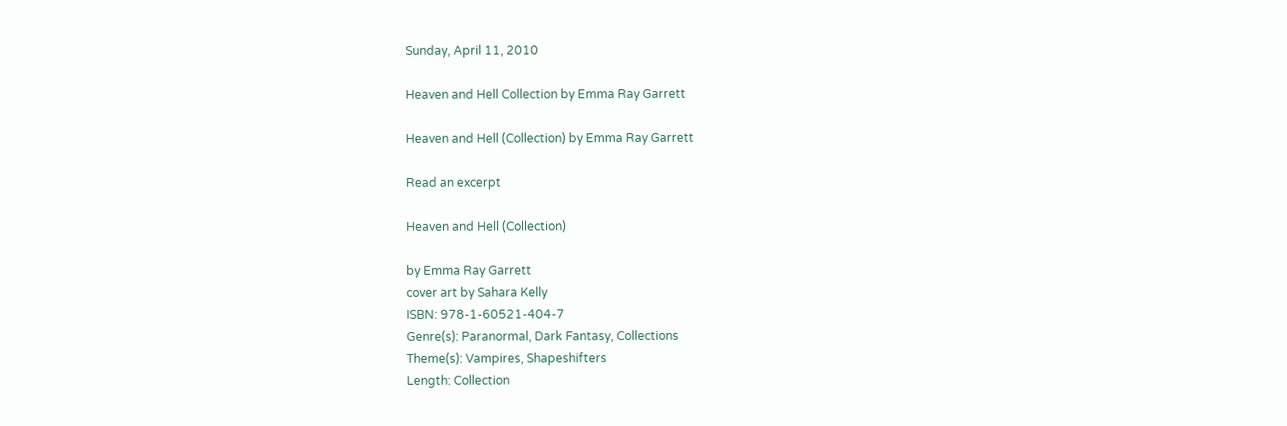Sunday, April 11, 2010

Heaven and Hell Collection by Emma Ray Garrett

Heaven and Hell (Collection) by Emma Ray Garrett

Read an excerpt

Heaven and Hell (Collection)

by Emma Ray Garrett
cover art by Sahara Kelly
ISBN: 978-1-60521-404-7
Genre(s): Paranormal, Dark Fantasy, Collections
Theme(s): Vampires, Shapeshifters
Length: Collection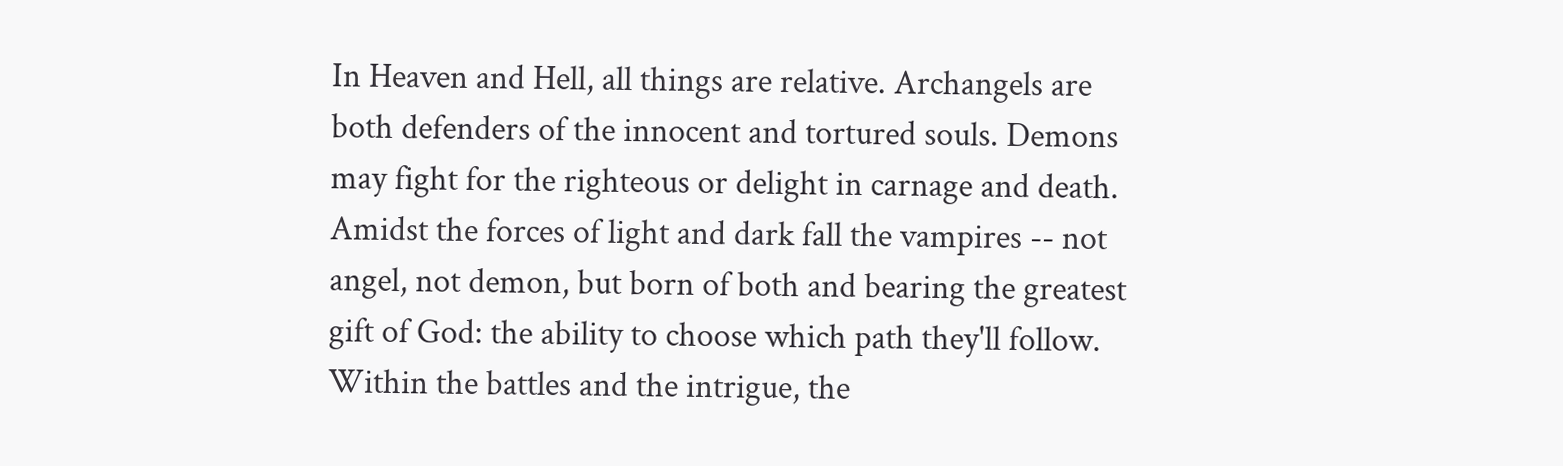In Heaven and Hell, all things are relative. Archangels are both defenders of the innocent and tortured souls. Demons may fight for the righteous or delight in carnage and death. Amidst the forces of light and dark fall the vampires -- not angel, not demon, but born of both and bearing the greatest gift of God: the ability to choose which path they'll follow.
Within the battles and the intrigue, the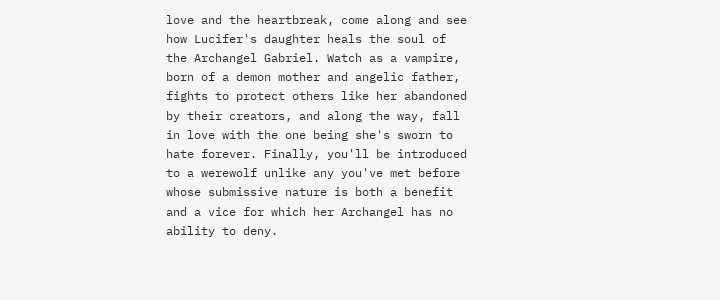love and the heartbreak, come along and see how Lucifer's daughter heals the soul of the Archangel Gabriel. Watch as a vampire, born of a demon mother and angelic father, fights to protect others like her abandoned by their creators, and along the way, fall in love with the one being she's sworn to hate forever. Finally, you'll be introduced to a werewolf unlike any you've met before whose submissive nature is both a benefit and a vice for which her Archangel has no ability to deny.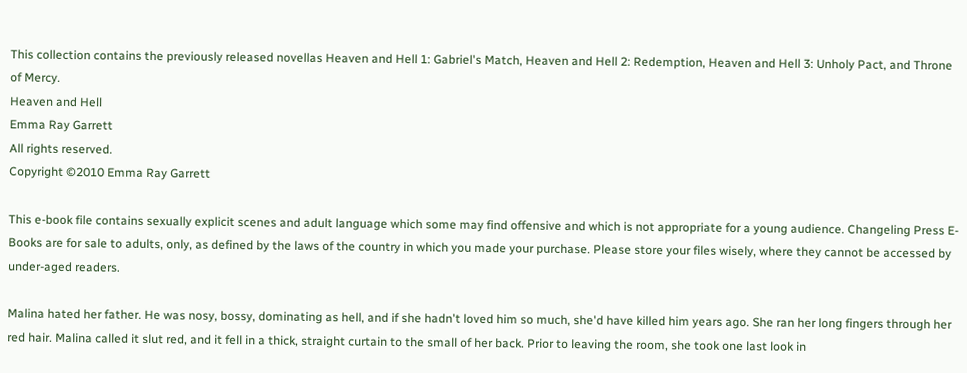This collection contains the previously released novellas Heaven and Hell 1: Gabriel's Match, Heaven and Hell 2: Redemption, Heaven and Hell 3: Unholy Pact, and Throne of Mercy.
Heaven and Hell
Emma Ray Garrett
All rights reserved.
Copyright ©2010 Emma Ray Garrett

This e-book file contains sexually explicit scenes and adult language which some may find offensive and which is not appropriate for a young audience. Changeling Press E-Books are for sale to adults, only, as defined by the laws of the country in which you made your purchase. Please store your files wisely, where they cannot be accessed by under-aged readers.

Malina hated her father. He was nosy, bossy, dominating as hell, and if she hadn't loved him so much, she'd have killed him years ago. She ran her long fingers through her red hair. Malina called it slut red, and it fell in a thick, straight curtain to the small of her back. Prior to leaving the room, she took one last look in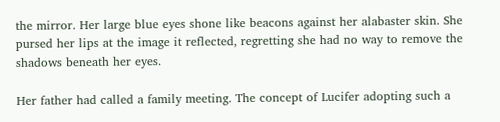the mirror. Her large blue eyes shone like beacons against her alabaster skin. She pursed her lips at the image it reflected, regretting she had no way to remove the shadows beneath her eyes.

Her father had called a family meeting. The concept of Lucifer adopting such a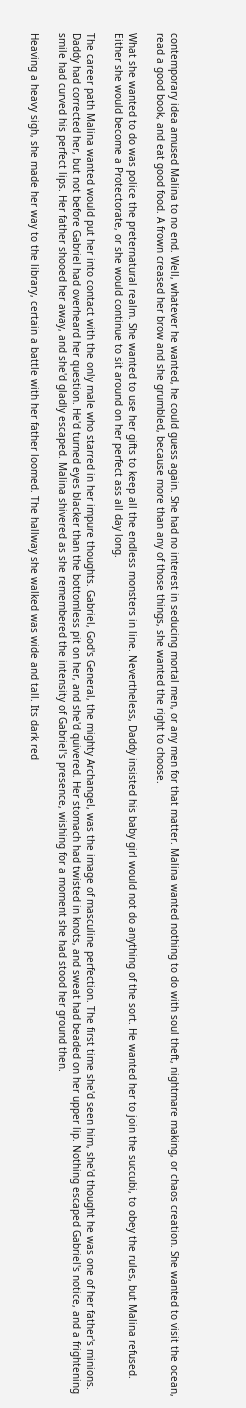contemporary idea amused Malina to no end. Well, whatever he wanted, he could guess again. She had no interest in seducing mortal men, or any men for that matter. Malina wanted nothing to do with soul theft, nightmare making, or chaos creation. She wanted to visit the ocean, read a good book, and eat good food. A frown creased her brow and she grumbled, because more than any of those things, she wanted the right to choose.

What she wanted to do was police the preternatural realm. She wanted to use her gifts to keep all the endless monsters in line. Nevertheless, Daddy insisted his baby girl would not do anything of the sort. He wanted her to join the succubi, to obey the rules, but Malina refused. Either she would become a Protectorate, or she would continue to sit around on her perfect ass all day long.

The career path Malina wanted would put her into contact with the only male who starred in her impure thoughts. Gabriel, God's General, the mighty Archangel, was the image of masculine perfection. The first time she'd seen him, she'd thought he was one of her father's minions. Daddy had corrected her, but not before Gabriel had overheard her question. He'd turned eyes blacker than the bottomless pit on her, and she'd quivered. Her stomach had twisted in knots, and sweat had beaded on her upper lip. Nothing escaped Gabriel's notice, and a frightening smile had curved his perfect lips. Her father shooed her away, and she'd gladly escaped. Malina shivered as she remembered the intensity of Gabriel's presence, wishing for a moment she had stood her ground then.

Heaving a heavy sigh, she made her way to the library, certain a battle with her father loomed. The hallway she walked was wide and tall. Its dark red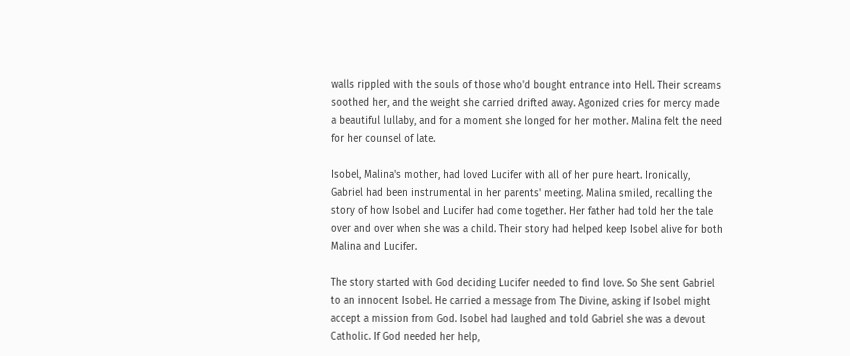walls rippled with the souls of those who'd bought entrance into Hell. Their screams soothed her, and the weight she carried drifted away. Agonized cries for mercy made a beautiful lullaby, and for a moment she longed for her mother. Malina felt the need for her counsel of late.

Isobel, Malina's mother, had loved Lucifer with all of her pure heart. Ironically, Gabriel had been instrumental in her parents' meeting. Malina smiled, recalling the story of how Isobel and Lucifer had come together. Her father had told her the tale over and over when she was a child. Their story had helped keep Isobel alive for both Malina and Lucifer.

The story started with God deciding Lucifer needed to find love. So She sent Gabriel to an innocent Isobel. He carried a message from The Divine, asking if Isobel might accept a mission from God. Isobel had laughed and told Gabriel she was a devout Catholic. If God needed her help,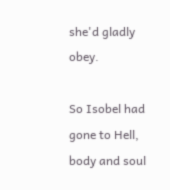she'd gladly obey.

So Isobel had gone to Hell, body and soul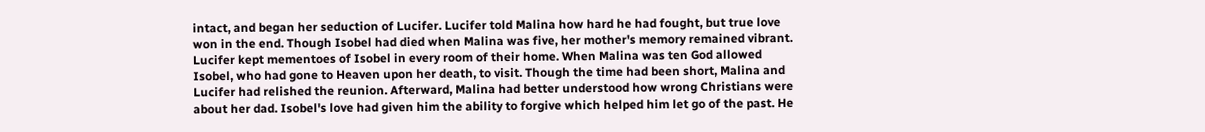intact, and began her seduction of Lucifer. Lucifer told Malina how hard he had fought, but true love won in the end. Though Isobel had died when Malina was five, her mother's memory remained vibrant. Lucifer kept mementoes of Isobel in every room of their home. When Malina was ten God allowed Isobel, who had gone to Heaven upon her death, to visit. Though the time had been short, Malina and Lucifer had relished the reunion. Afterward, Malina had better understood how wrong Christians were about her dad. Isobel's love had given him the ability to forgive which helped him let go of the past. He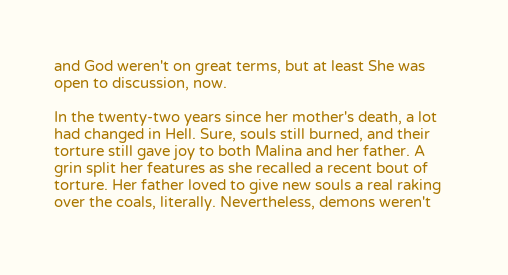and God weren't on great terms, but at least She was open to discussion, now.

In the twenty-two years since her mother's death, a lot had changed in Hell. Sure, souls still burned, and their torture still gave joy to both Malina and her father. A grin split her features as she recalled a recent bout of torture. Her father loved to give new souls a real raking over the coals, literally. Nevertheless, demons weren't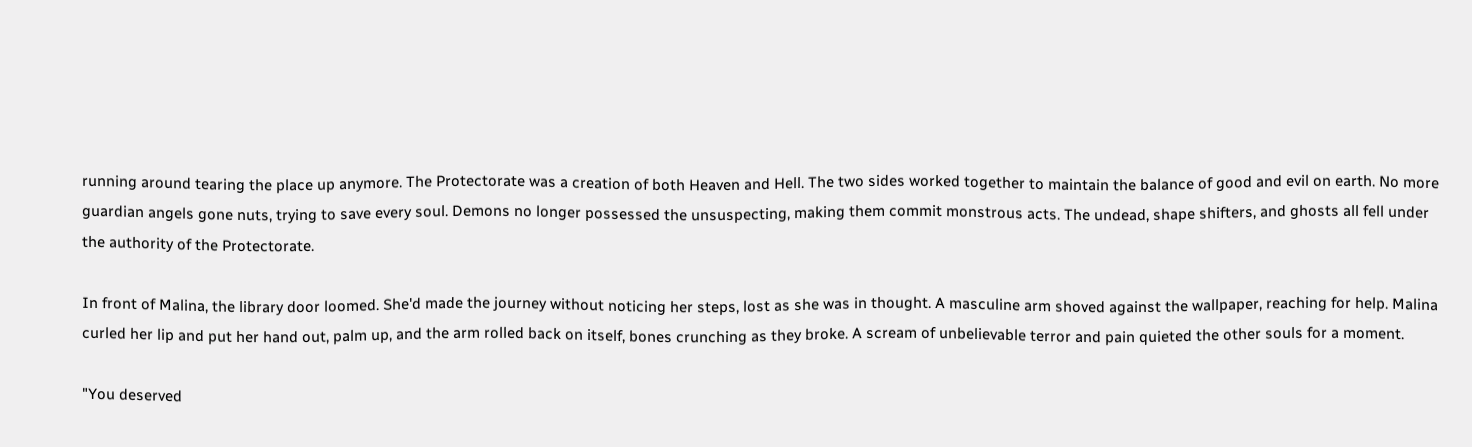running around tearing the place up anymore. The Protectorate was a creation of both Heaven and Hell. The two sides worked together to maintain the balance of good and evil on earth. No more guardian angels gone nuts, trying to save every soul. Demons no longer possessed the unsuspecting, making them commit monstrous acts. The undead, shape shifters, and ghosts all fell under the authority of the Protectorate.

In front of Malina, the library door loomed. She'd made the journey without noticing her steps, lost as she was in thought. A masculine arm shoved against the wallpaper, reaching for help. Malina curled her lip and put her hand out, palm up, and the arm rolled back on itself, bones crunching as they broke. A scream of unbelievable terror and pain quieted the other souls for a moment.

"You deserved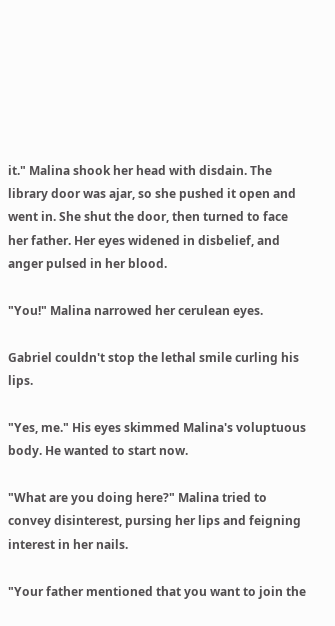it." Malina shook her head with disdain. The library door was ajar, so she pushed it open and went in. She shut the door, then turned to face her father. Her eyes widened in disbelief, and anger pulsed in her blood.

"You!" Malina narrowed her cerulean eyes.

Gabriel couldn't stop the lethal smile curling his lips.

"Yes, me." His eyes skimmed Malina's voluptuous body. He wanted to start now.

"What are you doing here?" Malina tried to convey disinterest, pursing her lips and feigning interest in her nails.

"Your father mentioned that you want to join the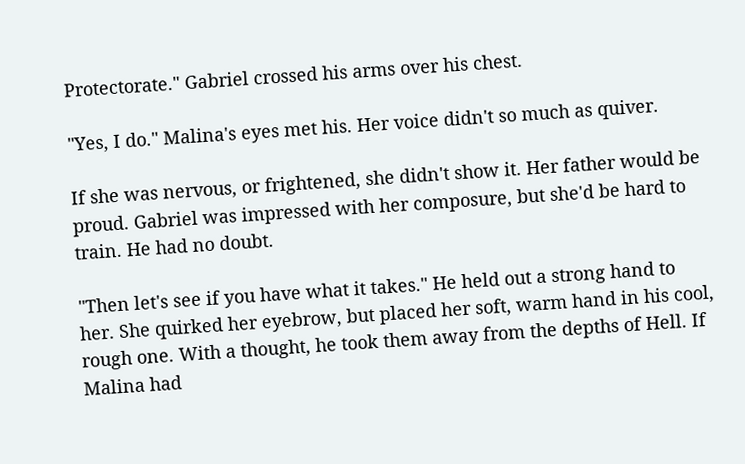Protectorate." Gabriel crossed his arms over his chest.

"Yes, I do." Malina's eyes met his. Her voice didn't so much as quiver.

If she was nervous, or frightened, she didn't show it. Her father would be proud. Gabriel was impressed with her composure, but she'd be hard to train. He had no doubt.

"Then let's see if you have what it takes." He held out a strong hand to her. She quirked her eyebrow, but placed her soft, warm hand in his cool, rough one. With a thought, he took them away from the depths of Hell. If Malina had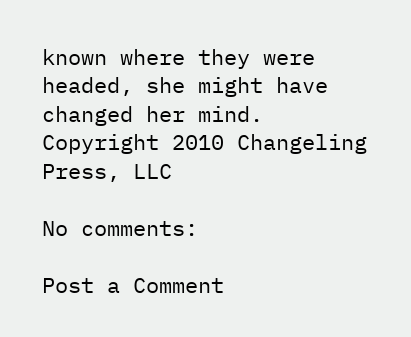known where they were headed, she might have changed her mind.
Copyright 2010 Changeling Press, LLC

No comments:

Post a Comment